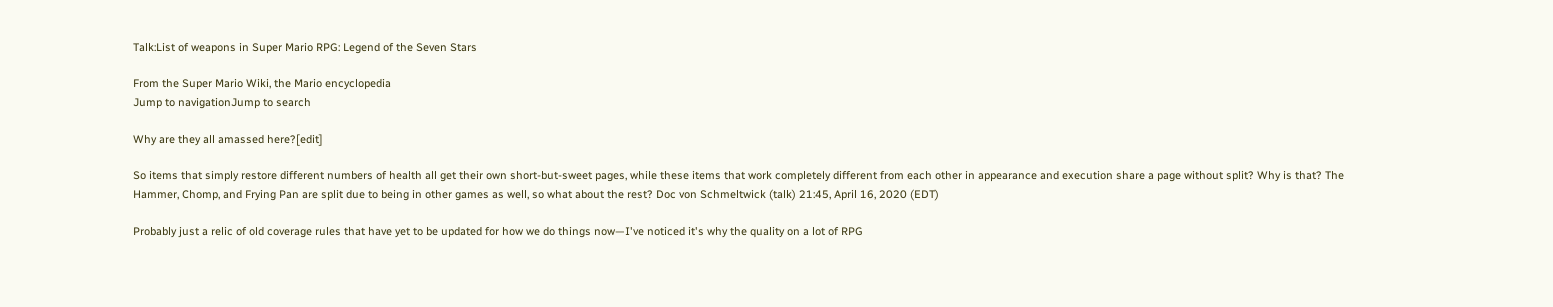Talk:List of weapons in Super Mario RPG: Legend of the Seven Stars

From the Super Mario Wiki, the Mario encyclopedia
Jump to navigationJump to search

Why are they all amassed here?[edit]

So items that simply restore different numbers of health all get their own short-but-sweet pages, while these items that work completely different from each other in appearance and execution share a page without split? Why is that? The Hammer, Chomp, and Frying Pan are split due to being in other games as well, so what about the rest? Doc von Schmeltwick (talk) 21:45, April 16, 2020 (EDT)

Probably just a relic of old coverage rules that have yet to be updated for how we do things now—I've noticed it's why the quality on a lot of RPG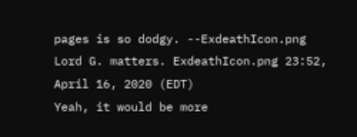pages is so dodgy. --ExdeathIcon.png Lord G. matters. ExdeathIcon.png 23:52, April 16, 2020 (EDT)
Yeah, it would be more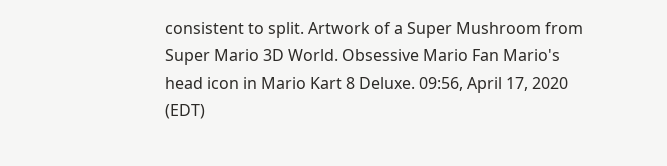consistent to split. Artwork of a Super Mushroom from Super Mario 3D World. Obsessive Mario Fan Mario's head icon in Mario Kart 8 Deluxe. 09:56, April 17, 2020 (EDT)